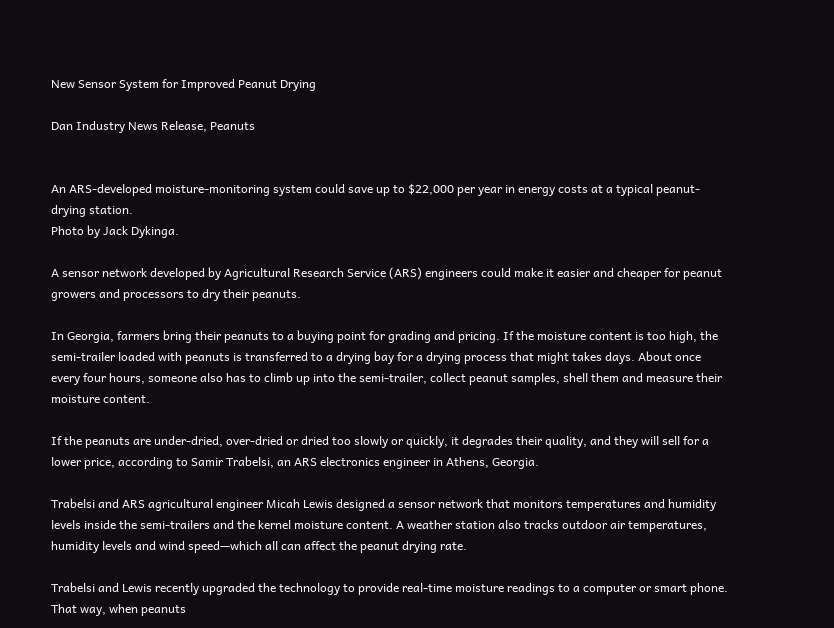New Sensor System for Improved Peanut Drying

Dan Industry News Release, Peanuts


An ARS-developed moisture-monitoring system could save up to $22,000 per year in energy costs at a typical peanut-drying station.
Photo by Jack Dykinga.

A sensor network developed by Agricultural Research Service (ARS) engineers could make it easier and cheaper for peanut growers and processors to dry their peanuts.

In Georgia, farmers bring their peanuts to a buying point for grading and pricing. If the moisture content is too high, the semi-trailer loaded with peanuts is transferred to a drying bay for a drying process that might takes days. About once every four hours, someone also has to climb up into the semi-trailer, collect peanut samples, shell them and measure their moisture content.

If the peanuts are under-dried, over-dried or dried too slowly or quickly, it degrades their quality, and they will sell for a lower price, according to Samir Trabelsi, an ARS electronics engineer in Athens, Georgia.

Trabelsi and ARS agricultural engineer Micah Lewis designed a sensor network that monitors temperatures and humidity levels inside the semi-trailers and the kernel moisture content. A weather station also tracks outdoor air temperatures, humidity levels and wind speed—which all can affect the peanut drying rate.

Trabelsi and Lewis recently upgraded the technology to provide real-time moisture readings to a computer or smart phone. That way, when peanuts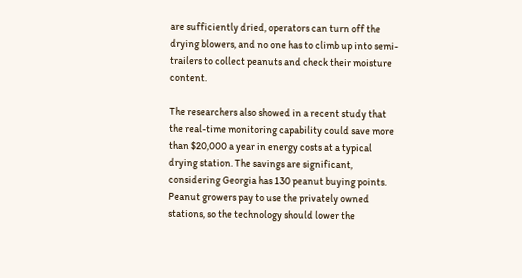are sufficiently dried, operators can turn off the drying blowers, and no one has to climb up into semi-trailers to collect peanuts and check their moisture content.

The researchers also showed in a recent study that the real-time monitoring capability could save more than $20,000 a year in energy costs at a typical drying station. The savings are significant, considering Georgia has 130 peanut buying points. Peanut growers pay to use the privately owned stations, so the technology should lower the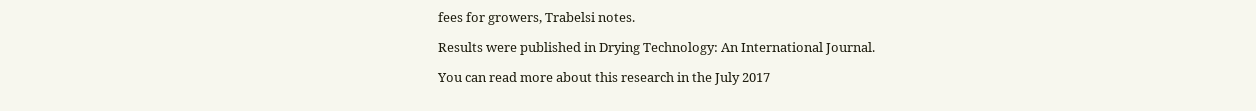fees for growers, Trabelsi notes.

Results were published in Drying Technology: An International Journal.

You can read more about this research in the July 2017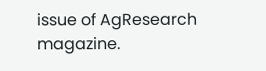issue of AgResearch magazine.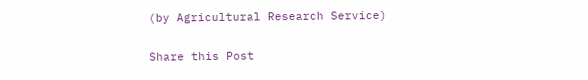(by Agricultural Research Service)

Share this Post